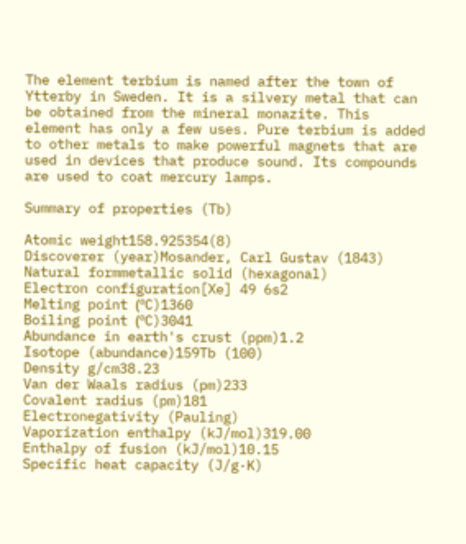The element terbium is named after the town of Ytterby in Sweden. It is a silvery metal that can be obtained from the mineral monazite. This element has only a few uses. Pure terbium is added to other metals to make powerful magnets that are used in devices that produce sound. Its compounds are used to coat mercury lamps.

Summary of properties (Tb)

Atomic weight158.925354(8)
Discoverer (year)Mosander, Carl Gustav (1843)
Natural formmetallic solid (hexagonal)
Electron configuration[Xe] 49 6s2
Melting point (ºC)1360
Boiling point (ºC)3041
Abundance in earth's crust (ppm)1.2
Isotope (abundance)159Tb (100)
Density g/cm38.23
Van der Waals radius (pm)233
Covalent radius (pm)181
Electronegativity (Pauling)
Vaporization enthalpy (kJ/mol)319.00
Enthalpy of fusion (kJ/mol)10.15
Specific heat capacity (J/g·K)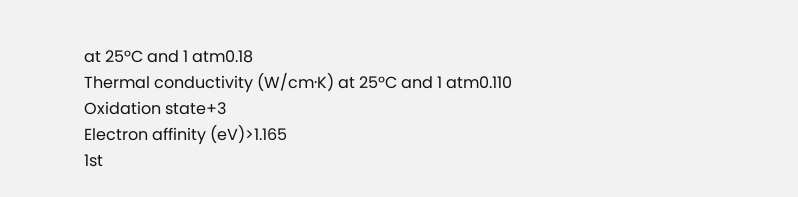at 25ºC and 1 atm0.18
Thermal conductivity (W/cm·K) at 25ºC and 1 atm0.110
Oxidation state+3
Electron affinity (eV)>1.165
1st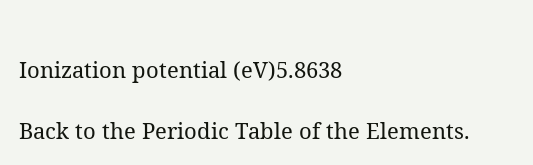Ionization potential (eV)5.8638

Back to the Periodic Table of the Elements.